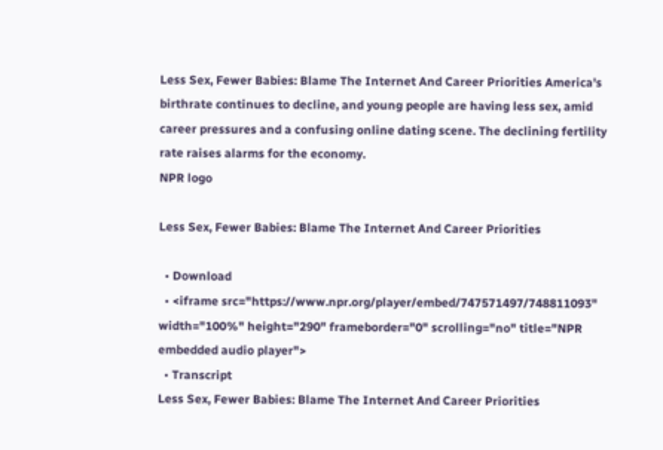Less Sex, Fewer Babies: Blame The Internet And Career Priorities America's birthrate continues to decline, and young people are having less sex, amid career pressures and a confusing online dating scene. The declining fertility rate raises alarms for the economy.
NPR logo

Less Sex, Fewer Babies: Blame The Internet And Career Priorities

  • Download
  • <iframe src="https://www.npr.org/player/embed/747571497/748811093" width="100%" height="290" frameborder="0" scrolling="no" title="NPR embedded audio player">
  • Transcript
Less Sex, Fewer Babies: Blame The Internet And Career Priorities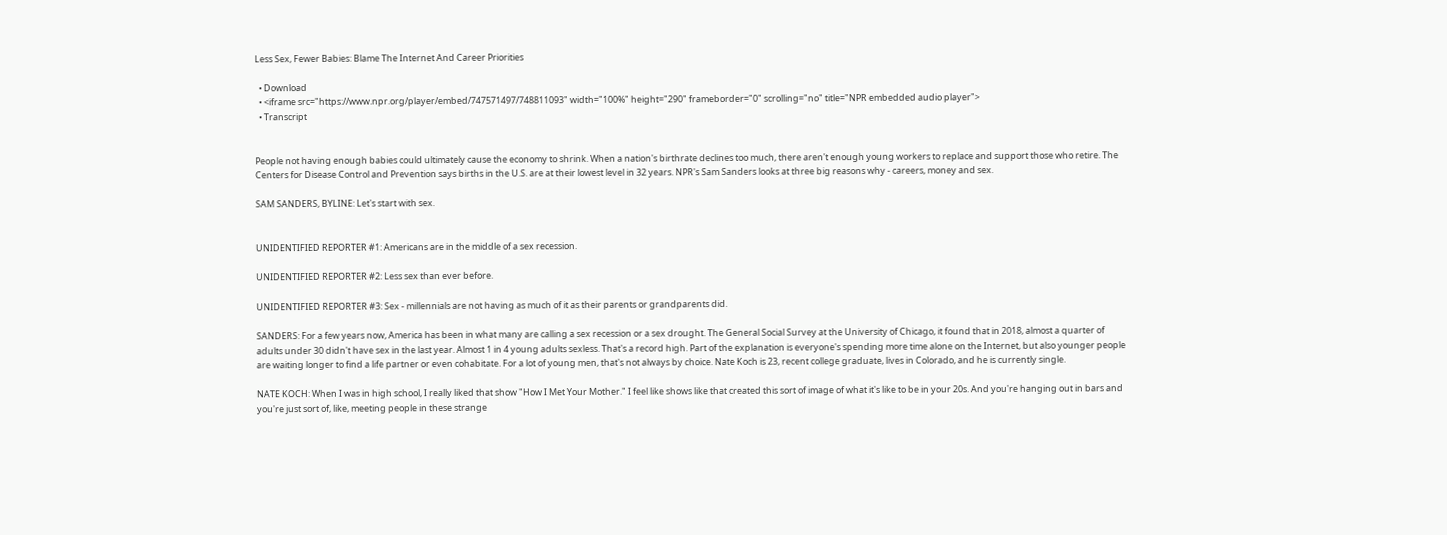Less Sex, Fewer Babies: Blame The Internet And Career Priorities

  • Download
  • <iframe src="https://www.npr.org/player/embed/747571497/748811093" width="100%" height="290" frameborder="0" scrolling="no" title="NPR embedded audio player">
  • Transcript


People not having enough babies could ultimately cause the economy to shrink. When a nation's birthrate declines too much, there aren't enough young workers to replace and support those who retire. The Centers for Disease Control and Prevention says births in the U.S. are at their lowest level in 32 years. NPR's Sam Sanders looks at three big reasons why - careers, money and sex.

SAM SANDERS, BYLINE: Let's start with sex.


UNIDENTIFIED REPORTER #1: Americans are in the middle of a sex recession.

UNIDENTIFIED REPORTER #2: Less sex than ever before.

UNIDENTIFIED REPORTER #3: Sex - millennials are not having as much of it as their parents or grandparents did.

SANDERS: For a few years now, America has been in what many are calling a sex recession or a sex drought. The General Social Survey at the University of Chicago, it found that in 2018, almost a quarter of adults under 30 didn't have sex in the last year. Almost 1 in 4 young adults sexless. That's a record high. Part of the explanation is everyone's spending more time alone on the Internet, but also younger people are waiting longer to find a life partner or even cohabitate. For a lot of young men, that's not always by choice. Nate Koch is 23, recent college graduate, lives in Colorado, and he is currently single.

NATE KOCH: When I was in high school, I really liked that show "How I Met Your Mother." I feel like shows like that created this sort of image of what it's like to be in your 20s. And you're hanging out in bars and you're just sort of, like, meeting people in these strange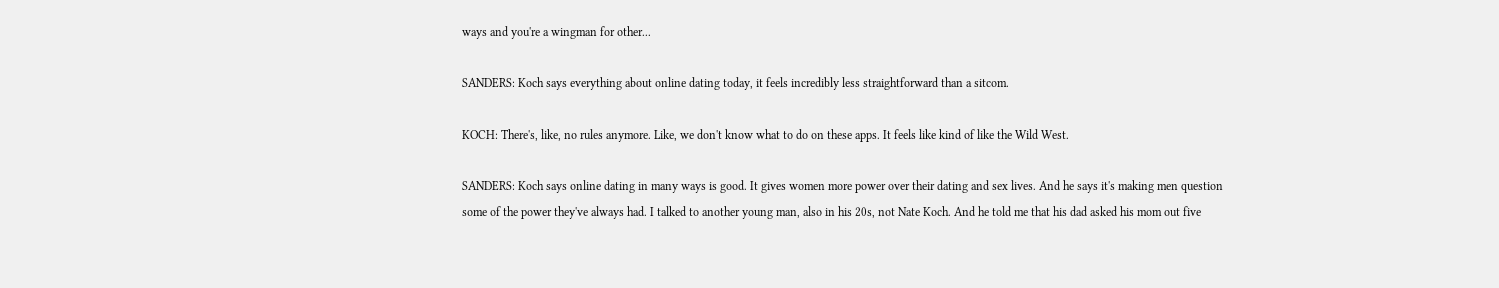ways and you're a wingman for other...

SANDERS: Koch says everything about online dating today, it feels incredibly less straightforward than a sitcom.

KOCH: There's, like, no rules anymore. Like, we don't know what to do on these apps. It feels like kind of like the Wild West.

SANDERS: Koch says online dating in many ways is good. It gives women more power over their dating and sex lives. And he says it's making men question some of the power they've always had. I talked to another young man, also in his 20s, not Nate Koch. And he told me that his dad asked his mom out five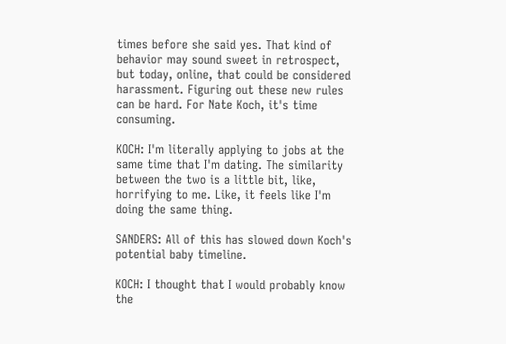times before she said yes. That kind of behavior may sound sweet in retrospect, but today, online, that could be considered harassment. Figuring out these new rules can be hard. For Nate Koch, it's time consuming.

KOCH: I'm literally applying to jobs at the same time that I'm dating. The similarity between the two is a little bit, like, horrifying to me. Like, it feels like I'm doing the same thing.

SANDERS: All of this has slowed down Koch's potential baby timeline.

KOCH: I thought that I would probably know the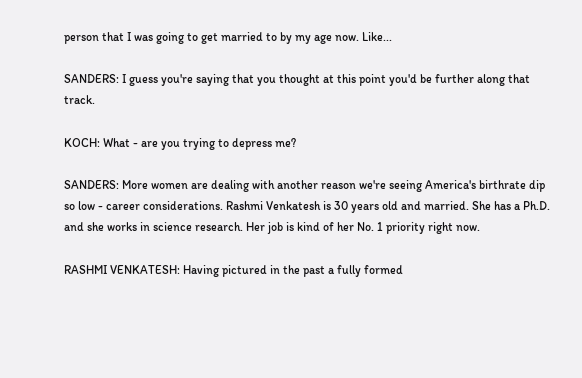person that I was going to get married to by my age now. Like...

SANDERS: I guess you're saying that you thought at this point you'd be further along that track.

KOCH: What - are you trying to depress me?

SANDERS: More women are dealing with another reason we're seeing America's birthrate dip so low - career considerations. Rashmi Venkatesh is 30 years old and married. She has a Ph.D. and she works in science research. Her job is kind of her No. 1 priority right now.

RASHMI VENKATESH: Having pictured in the past a fully formed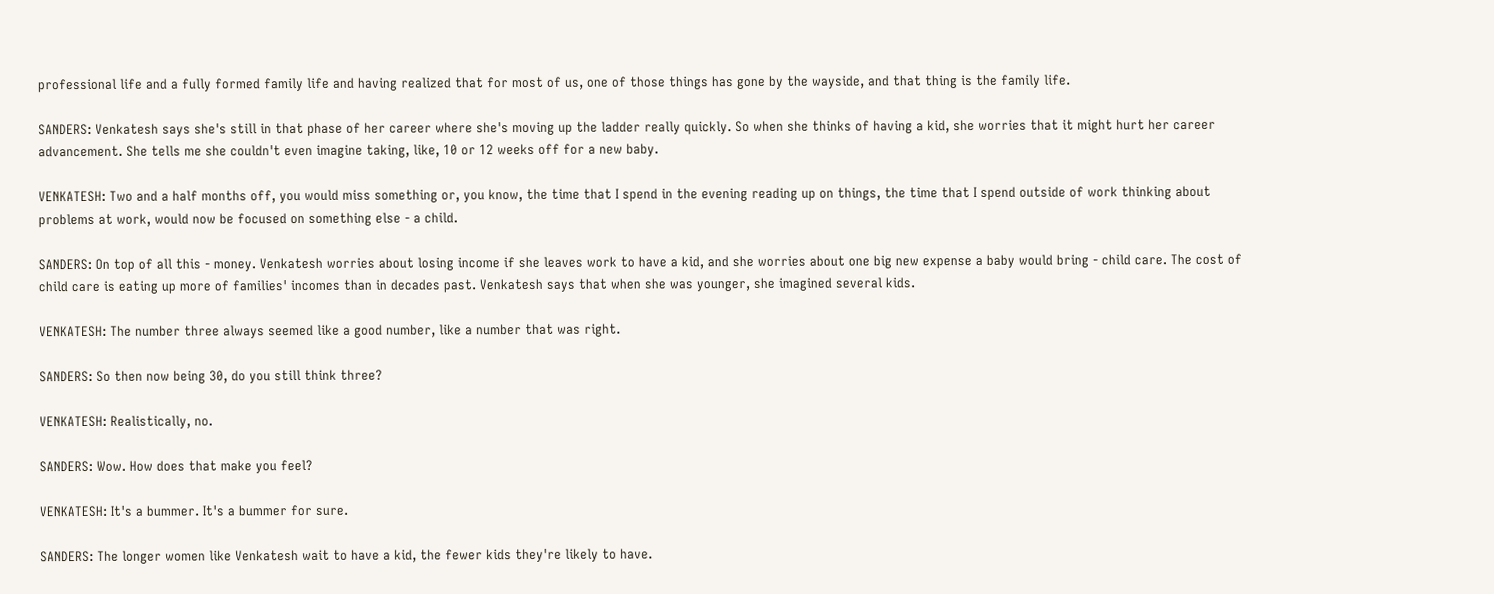professional life and a fully formed family life and having realized that for most of us, one of those things has gone by the wayside, and that thing is the family life.

SANDERS: Venkatesh says she's still in that phase of her career where she's moving up the ladder really quickly. So when she thinks of having a kid, she worries that it might hurt her career advancement. She tells me she couldn't even imagine taking, like, 10 or 12 weeks off for a new baby.

VENKATESH: Two and a half months off, you would miss something or, you know, the time that I spend in the evening reading up on things, the time that I spend outside of work thinking about problems at work, would now be focused on something else - a child.

SANDERS: On top of all this - money. Venkatesh worries about losing income if she leaves work to have a kid, and she worries about one big new expense a baby would bring - child care. The cost of child care is eating up more of families' incomes than in decades past. Venkatesh says that when she was younger, she imagined several kids.

VENKATESH: The number three always seemed like a good number, like a number that was right.

SANDERS: So then now being 30, do you still think three?

VENKATESH: Realistically, no.

SANDERS: Wow. How does that make you feel?

VENKATESH: It's a bummer. It's a bummer for sure.

SANDERS: The longer women like Venkatesh wait to have a kid, the fewer kids they're likely to have.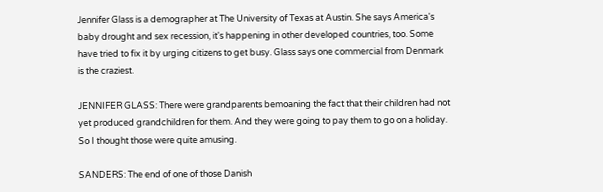Jennifer Glass is a demographer at The University of Texas at Austin. She says America's baby drought and sex recession, it's happening in other developed countries, too. Some have tried to fix it by urging citizens to get busy. Glass says one commercial from Denmark is the craziest.

JENNIFER GLASS: There were grandparents bemoaning the fact that their children had not yet produced grandchildren for them. And they were going to pay them to go on a holiday. So I thought those were quite amusing.

SANDERS: The end of one of those Danish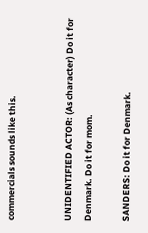commercials sounds like this.


UNIDENTIFIED ACTOR: (As character) Do it for Denmark. Do it for mom.

SANDERS: Do it for Denmark.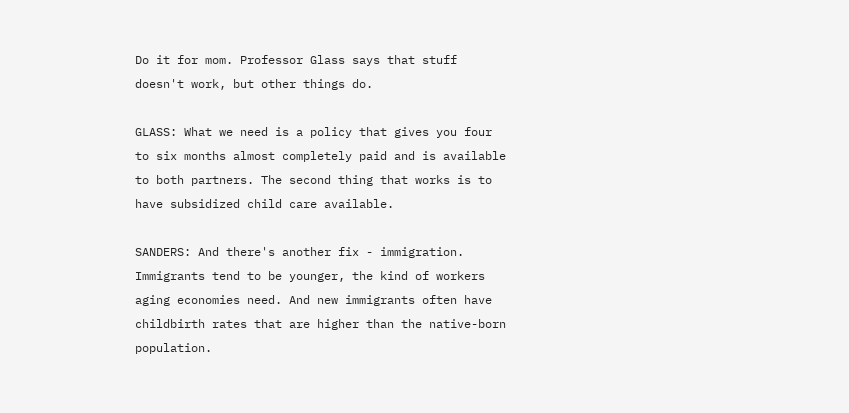Do it for mom. Professor Glass says that stuff doesn't work, but other things do.

GLASS: What we need is a policy that gives you four to six months almost completely paid and is available to both partners. The second thing that works is to have subsidized child care available.

SANDERS: And there's another fix - immigration. Immigrants tend to be younger, the kind of workers aging economies need. And new immigrants often have childbirth rates that are higher than the native-born population.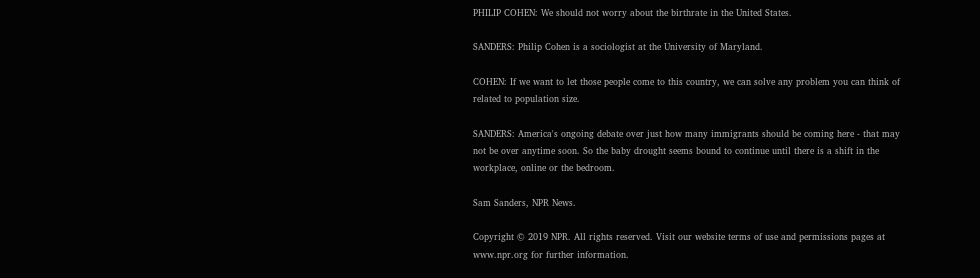PHILIP COHEN: We should not worry about the birthrate in the United States.

SANDERS: Philip Cohen is a sociologist at the University of Maryland.

COHEN: If we want to let those people come to this country, we can solve any problem you can think of related to population size.

SANDERS: America's ongoing debate over just how many immigrants should be coming here - that may not be over anytime soon. So the baby drought seems bound to continue until there is a shift in the workplace, online or the bedroom.

Sam Sanders, NPR News.

Copyright © 2019 NPR. All rights reserved. Visit our website terms of use and permissions pages at www.npr.org for further information.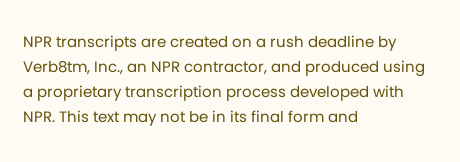NPR transcripts are created on a rush deadline by Verb8tm, Inc., an NPR contractor, and produced using a proprietary transcription process developed with NPR. This text may not be in its final form and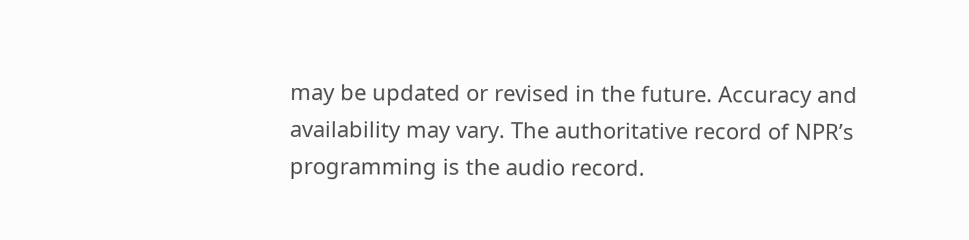may be updated or revised in the future. Accuracy and availability may vary. The authoritative record of NPR’s programming is the audio record.